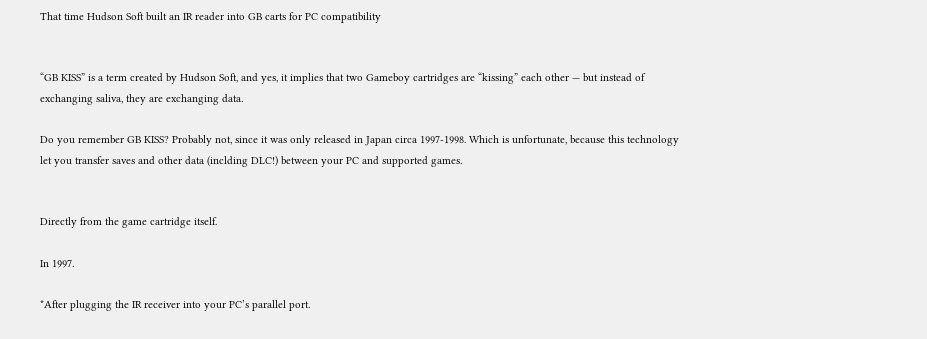That time Hudson Soft built an IR reader into GB carts for PC compatibility


“GB KISS” is a term created by Hudson Soft, and yes, it implies that two Gameboy cartridges are “kissing” each other — but instead of exchanging saliva, they are exchanging data.

Do you remember GB KISS? Probably not, since it was only released in Japan circa 1997-1998. Which is unfortunate, because this technology let you transfer saves and other data (inclding DLC!) between your PC and supported games.


Directly from the game cartridge itself.

In 1997.

*After plugging the IR receiver into your PC’s parallel port.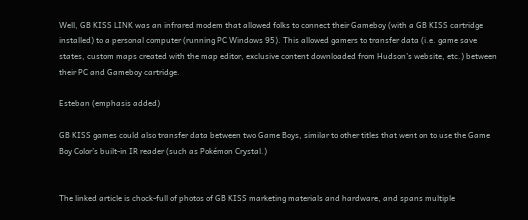Well, GB KISS LINK was an infrared modem that allowed folks to connect their Gameboy (with a GB KISS cartridge installed) to a personal computer (running PC Windows 95). This allowed gamers to transfer data (i.e. game save states, custom maps created with the map editor, exclusive content downloaded from Hudson’s website, etc.) between their PC and Gameboy cartridge.

Esteban (emphasis added)

GB KISS games could also transfer data between two Game Boys, similar to other titles that went on to use the Game Boy Color’s built-in IR reader (such as Pokémon Crystal.)


The linked article is chock-full of photos of GB KISS marketing materials and hardware, and spans multiple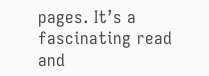pages. It’s a fascinating read and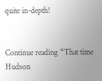quite in-depth!


Continue reading “That time Hudson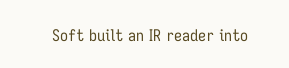Soft built an IR reader into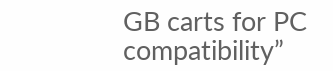GB carts for PC compatibility”